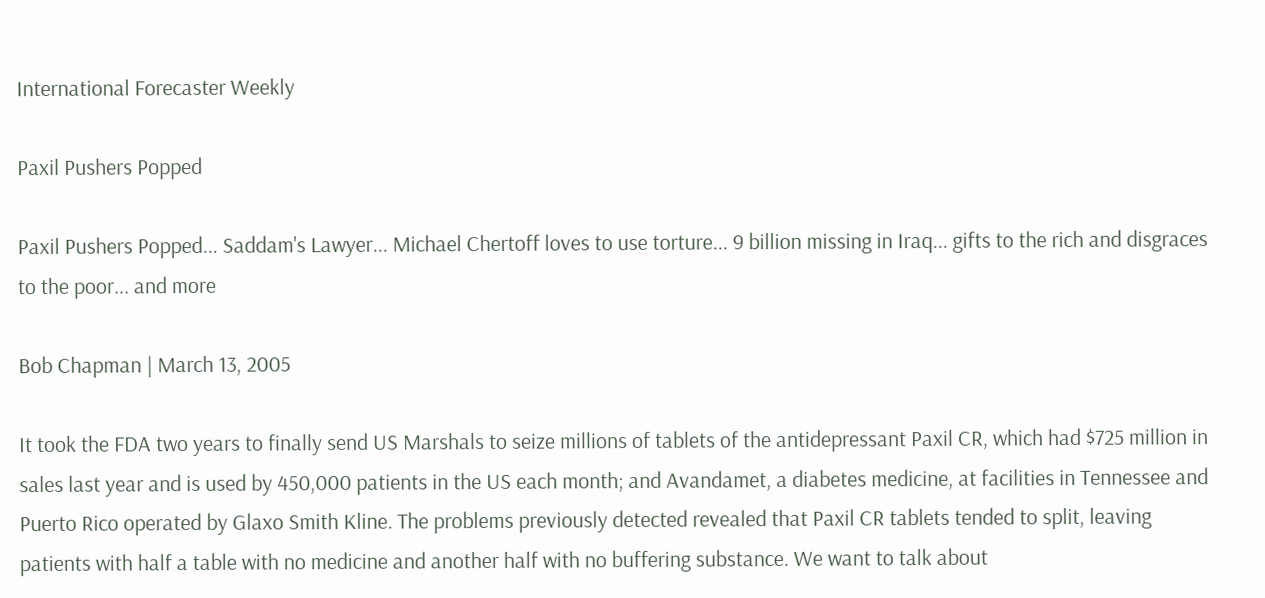International Forecaster Weekly

Paxil Pushers Popped

Paxil Pushers Popped... Saddam's Lawyer... Michael Chertoff loves to use torture... 9 billion missing in Iraq... gifts to the rich and disgraces to the poor... and more

Bob Chapman | March 13, 2005

It took the FDA two years to finally send US Marshals to seize millions of tablets of the antidepressant Paxil CR, which had $725 million in sales last year and is used by 450,000 patients in the US each month; and Avandamet, a diabetes medicine, at facilities in Tennessee and Puerto Rico operated by Glaxo Smith Kline. The problems previously detected revealed that Paxil CR tablets tended to split, leaving patients with half a table with no medicine and another half with no buffering substance. We want to talk about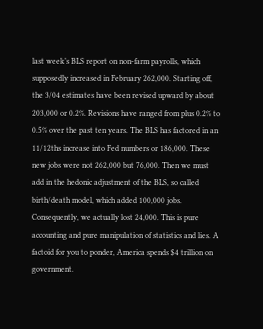last week’s BLS report on non-farm payrolls, which supposedly increased in February 262,000. Starting off, the 3/04 estimates have been revised upward by about 203,000 or 0.2%. Revisions have ranged from plus 0.2% to 0.5% over the past ten years. The BLS has factored in an 11/12ths increase into Fed numbers or 186,000. These new jobs were not 262,000 but 76,000. Then we must add in the hedonic adjustment of the BLS, so called birth/death model, which added 100,000 jobs. Consequently, we actually lost 24,000. This is pure accounting and pure manipulation of statistics and lies. A factoid for you to ponder, America spends $4 trillion on government.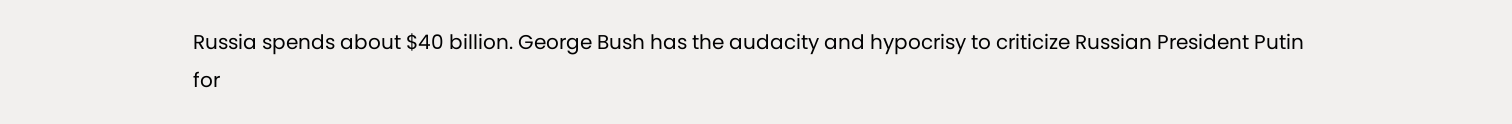Russia spends about $40 billion. George Bush has the audacity and hypocrisy to criticize Russian President Putin for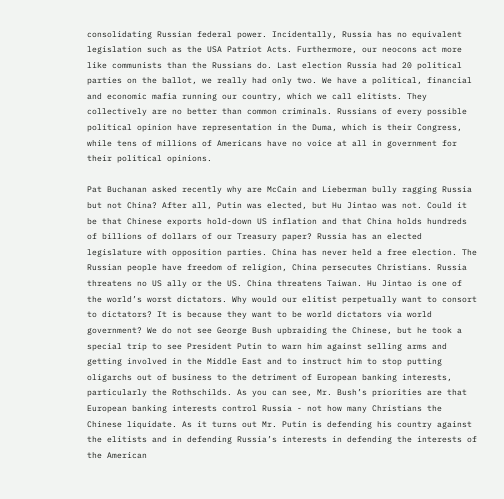consolidating Russian federal power. Incidentally, Russia has no equivalent legislation such as the USA Patriot Acts. Furthermore, our neocons act more like communists than the Russians do. Last election Russia had 20 political parties on the ballot, we really had only two. We have a political, financial and economic mafia running our country, which we call elitists. They collectively are no better than common criminals. Russians of every possible political opinion have representation in the Duma, which is their Congress, while tens of millions of Americans have no voice at all in government for their political opinions.

Pat Buchanan asked recently why are McCain and Lieberman bully ragging Russia but not China? After all, Putin was elected, but Hu Jintao was not. Could it be that Chinese exports hold-down US inflation and that China holds hundreds of billions of dollars of our Treasury paper? Russia has an elected legislature with opposition parties. China has never held a free election. The Russian people have freedom of religion, China persecutes Christians. Russia threatens no US ally or the US. China threatens Taiwan. Hu Jintao is one of the world’s worst dictators. Why would our elitist perpetually want to consort to dictators? It is because they want to be world dictators via world government? We do not see George Bush upbraiding the Chinese, but he took a special trip to see President Putin to warn him against selling arms and getting involved in the Middle East and to instruct him to stop putting oligarchs out of business to the detriment of European banking interests, particularly the Rothschilds. As you can see, Mr. Bush’s priorities are that European banking interests control Russia - not how many Christians the Chinese liquidate. As it turns out Mr. Putin is defending his country against the elitists and in defending Russia’s interests in defending the interests of the American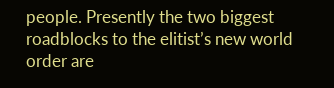people. Presently the two biggest roadblocks to the elitist’s new world order are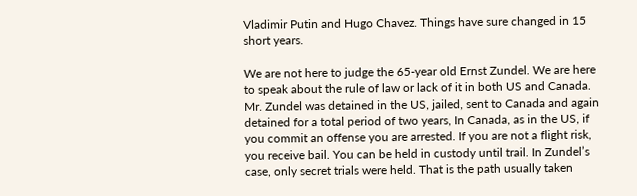Vladimir Putin and Hugo Chavez. Things have sure changed in 15 short years.

We are not here to judge the 65-year old Ernst Zundel. We are here to speak about the rule of law or lack of it in both US and Canada. Mr. Zundel was detained in the US, jailed, sent to Canada and again detained for a total period of two years, In Canada, as in the US, if you commit an offense you are arrested. If you are not a flight risk, you receive bail. You can be held in custody until trail. In Zundel’s case, only secret trials were held. That is the path usually taken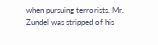when pursuing terrorists. Mr. Zundel was stripped of his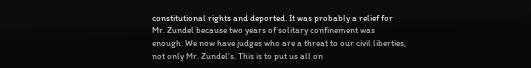constitutional rights and deported. It was probably a relief for Mr. Zundel because two years of solitary confinement was enough. We now have judges who are a threat to our civil liberties, not only Mr. Zundel’s. This is to put us all on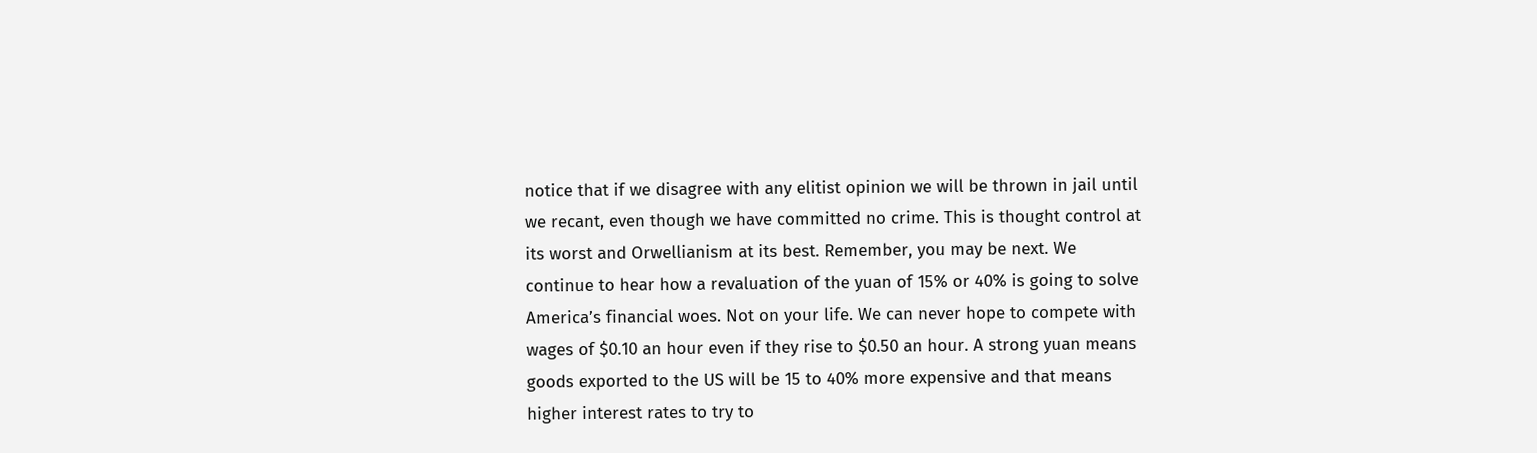notice that if we disagree with any elitist opinion we will be thrown in jail until we recant, even though we have committed no crime. This is thought control at its worst and Orwellianism at its best. Remember, you may be next. We continue to hear how a revaluation of the yuan of 15% or 40% is going to solve America’s financial woes. Not on your life. We can never hope to compete with wages of $0.10 an hour even if they rise to $0.50 an hour. A strong yuan means goods exported to the US will be 15 to 40% more expensive and that means higher interest rates to try to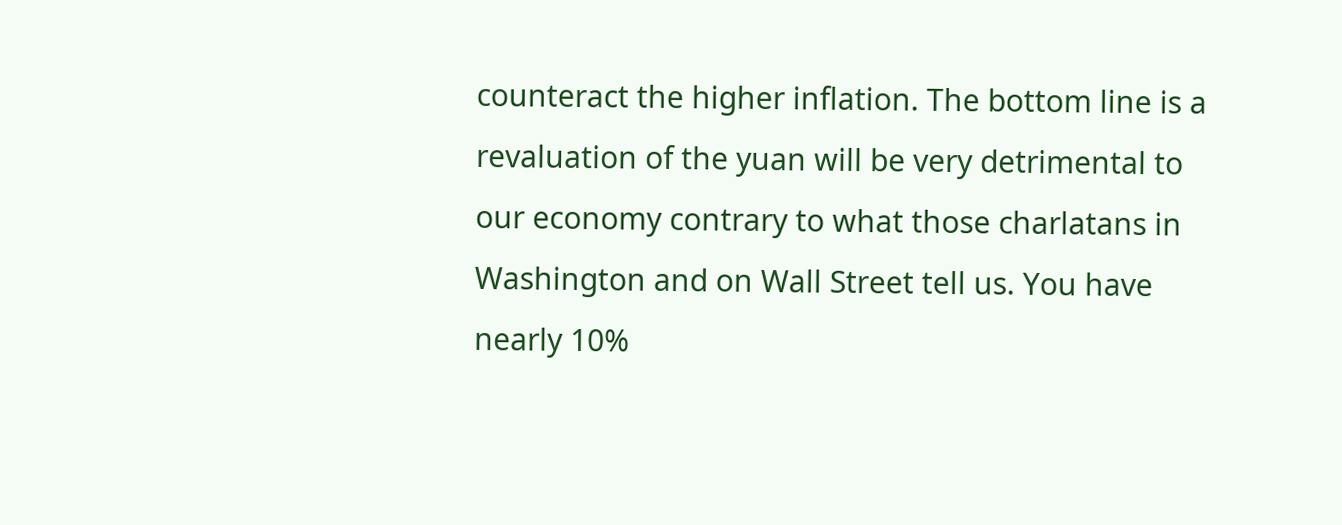counteract the higher inflation. The bottom line is a revaluation of the yuan will be very detrimental to our economy contrary to what those charlatans in Washington and on Wall Street tell us. You have nearly 10%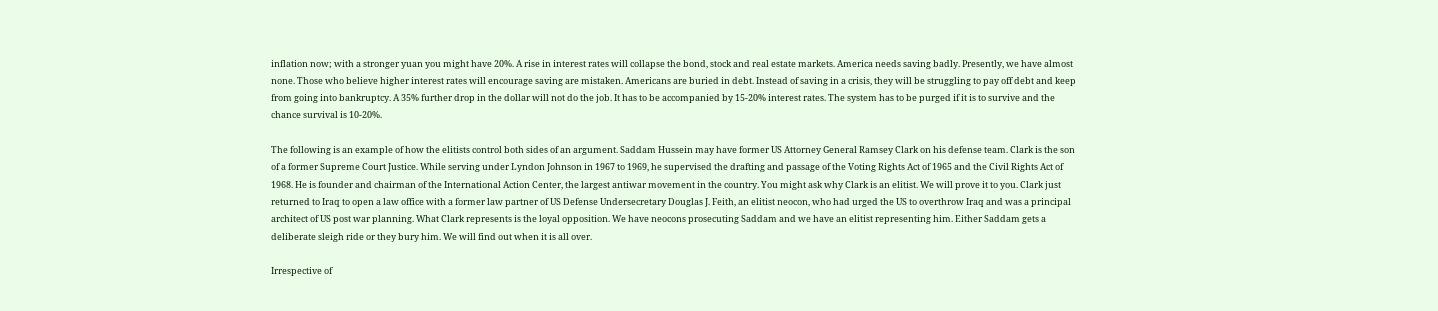inflation now; with a stronger yuan you might have 20%. A rise in interest rates will collapse the bond, stock and real estate markets. America needs saving badly. Presently, we have almost none. Those who believe higher interest rates will encourage saving are mistaken. Americans are buried in debt. Instead of saving in a crisis, they will be struggling to pay off debt and keep from going into bankruptcy. A 35% further drop in the dollar will not do the job. It has to be accompanied by 15-20% interest rates. The system has to be purged if it is to survive and the chance survival is 10-20%.

The following is an example of how the elitists control both sides of an argument. Saddam Hussein may have former US Attorney General Ramsey Clark on his defense team. Clark is the son of a former Supreme Court Justice. While serving under Lyndon Johnson in 1967 to 1969, he supervised the drafting and passage of the Voting Rights Act of 1965 and the Civil Rights Act of 1968. He is founder and chairman of the International Action Center, the largest antiwar movement in the country. You might ask why Clark is an elitist. We will prove it to you. Clark just returned to Iraq to open a law office with a former law partner of US Defense Undersecretary Douglas J. Feith, an elitist neocon, who had urged the US to overthrow Iraq and was a principal architect of US post war planning. What Clark represents is the loyal opposition. We have neocons prosecuting Saddam and we have an elitist representing him. Either Saddam gets a deliberate sleigh ride or they bury him. We will find out when it is all over.

Irrespective of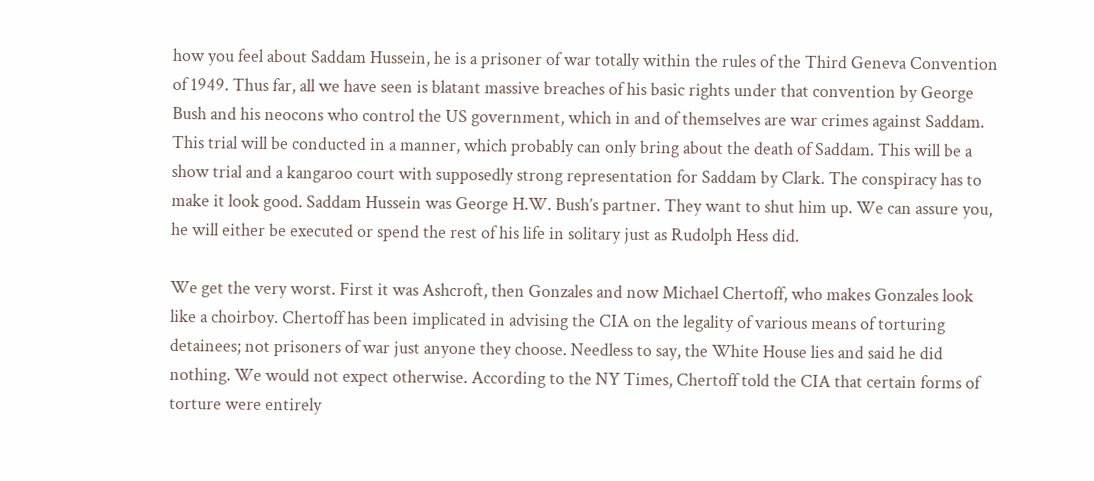how you feel about Saddam Hussein, he is a prisoner of war totally within the rules of the Third Geneva Convention of 1949. Thus far, all we have seen is blatant massive breaches of his basic rights under that convention by George Bush and his neocons who control the US government, which in and of themselves are war crimes against Saddam. This trial will be conducted in a manner, which probably can only bring about the death of Saddam. This will be a show trial and a kangaroo court with supposedly strong representation for Saddam by Clark. The conspiracy has to make it look good. Saddam Hussein was George H.W. Bush’s partner. They want to shut him up. We can assure you, he will either be executed or spend the rest of his life in solitary just as Rudolph Hess did.

We get the very worst. First it was Ashcroft, then Gonzales and now Michael Chertoff, who makes Gonzales look like a choirboy. Chertoff has been implicated in advising the CIA on the legality of various means of torturing detainees; not prisoners of war just anyone they choose. Needless to say, the White House lies and said he did nothing. We would not expect otherwise. According to the NY Times, Chertoff told the CIA that certain forms of torture were entirely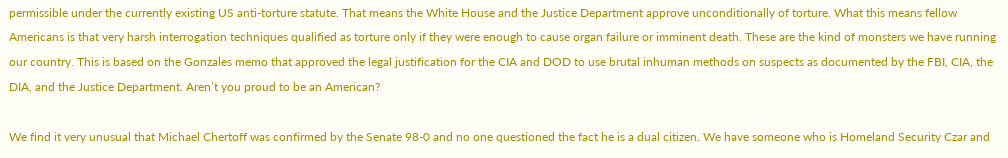permissible under the currently existing US anti-torture statute. That means the White House and the Justice Department approve unconditionally of torture. What this means fellow Americans is that very harsh interrogation techniques qualified as torture only if they were enough to cause organ failure or imminent death. These are the kind of monsters we have running our country. This is based on the Gonzales memo that approved the legal justification for the CIA and DOD to use brutal inhuman methods on suspects as documented by the FBI, CIA, the DIA, and the Justice Department. Aren’t you proud to be an American?

We find it very unusual that Michael Chertoff was confirmed by the Senate 98-0 and no one questioned the fact he is a dual citizen. We have someone who is Homeland Security Czar and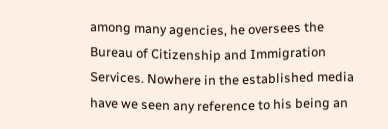among many agencies, he oversees the Bureau of Citizenship and Immigration Services. Nowhere in the established media have we seen any reference to his being an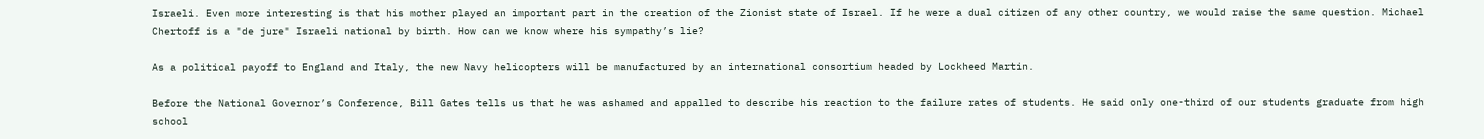Israeli. Even more interesting is that his mother played an important part in the creation of the Zionist state of Israel. If he were a dual citizen of any other country, we would raise the same question. Michael Chertoff is a "de jure" Israeli national by birth. How can we know where his sympathy’s lie?

As a political payoff to England and Italy, the new Navy helicopters will be manufactured by an international consortium headed by Lockheed Martin.

Before the National Governor’s Conference, Bill Gates tells us that he was ashamed and appalled to describe his reaction to the failure rates of students. He said only one-third of our students graduate from high school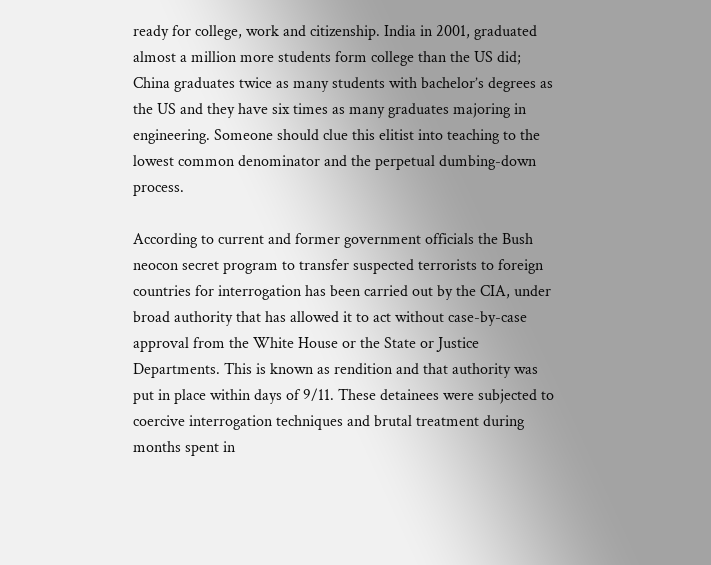ready for college, work and citizenship. India in 2001, graduated almost a million more students form college than the US did; China graduates twice as many students with bachelor’s degrees as the US and they have six times as many graduates majoring in engineering. Someone should clue this elitist into teaching to the lowest common denominator and the perpetual dumbing-down process.

According to current and former government officials the Bush neocon secret program to transfer suspected terrorists to foreign countries for interrogation has been carried out by the CIA, under broad authority that has allowed it to act without case-by-case approval from the White House or the State or Justice Departments. This is known as rendition and that authority was put in place within days of 9/11. These detainees were subjected to coercive interrogation techniques and brutal treatment during months spent in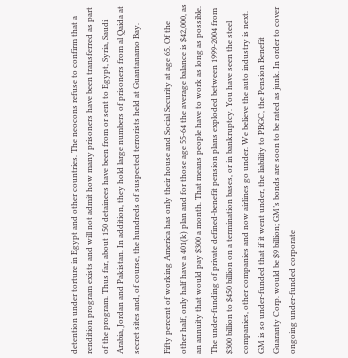detention under torture in Egypt and other countries. The neocons refuse to confirm that a rendition program exists and will not admit how many prisoners have been transferred as part of the program. Thus far, about 150 detainees have been from or sent to Egypt, Syria, Saudi Arabia, Jordan and Pakistan. In addition, they hold large numbers of prisoners from al Qaida at secret sites and, of course, the hundreds of suspected terrorists held at Guantanamo Bay.

Fifty percent of working America has only their house and Social Security at age 65. Of the other half, only half have a 401(k) plan and for those age 55-64 the average balance is $42,000, as an annuity that would pay $300 a month. That means people have to work as long as possible. The under-funding of private defined-benefit pension plans exploded between 1999-2004 from $300 billion to $450 billion on a termination bases, or in bankruptcy. You have seen the steel companies, other companies and now airlines go under. We believe the auto industry is next. GM is so under-funded that if it went under, the liability to PBGC, the Pension Benefit Guaranty Corp. would be $9 billion; GM’s bonds are soon to be rated as junk. In order to cover ongoing under-funded corporate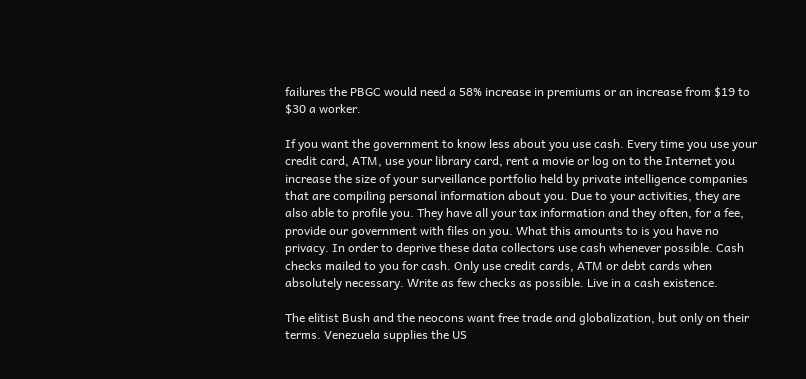failures the PBGC would need a 58% increase in premiums or an increase from $19 to $30 a worker.

If you want the government to know less about you use cash. Every time you use your credit card, ATM, use your library card, rent a movie or log on to the Internet you increase the size of your surveillance portfolio held by private intelligence companies that are compiling personal information about you. Due to your activities, they are also able to profile you. They have all your tax information and they often, for a fee, provide our government with files on you. What this amounts to is you have no privacy. In order to deprive these data collectors use cash whenever possible. Cash checks mailed to you for cash. Only use credit cards, ATM or debt cards when absolutely necessary. Write as few checks as possible. Live in a cash existence.

The elitist Bush and the neocons want free trade and globalization, but only on their terms. Venezuela supplies the US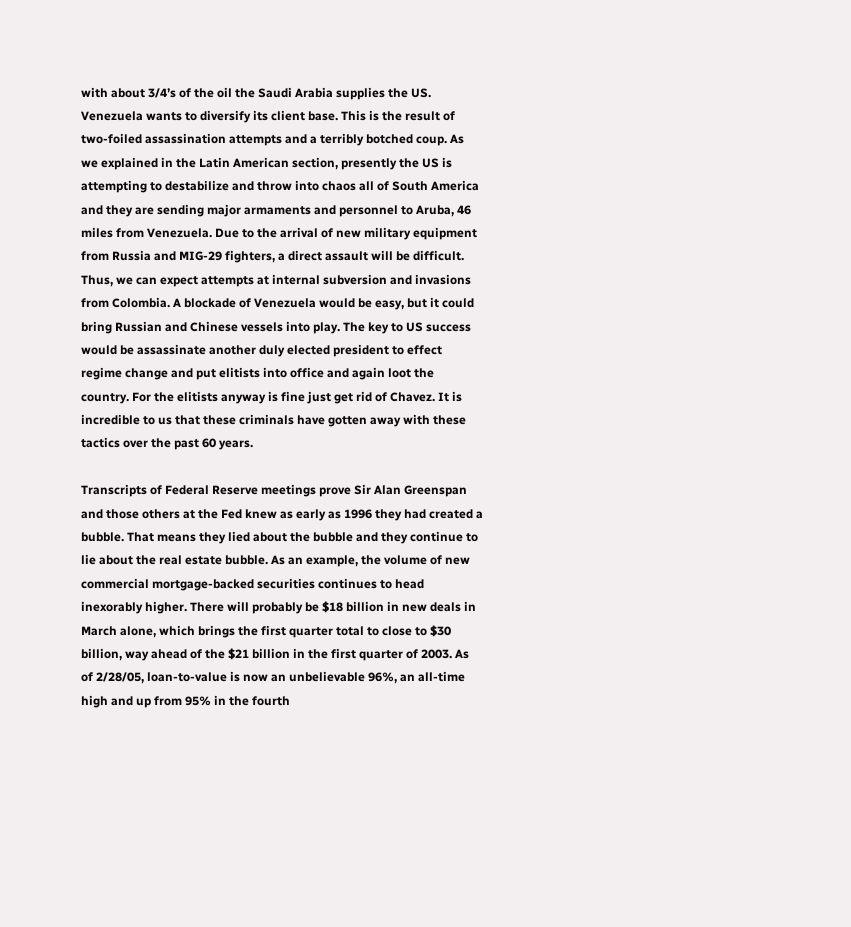with about 3/4’s of the oil the Saudi Arabia supplies the US. Venezuela wants to diversify its client base. This is the result of two-foiled assassination attempts and a terribly botched coup. As we explained in the Latin American section, presently the US is attempting to destabilize and throw into chaos all of South America and they are sending major armaments and personnel to Aruba, 46 miles from Venezuela. Due to the arrival of new military equipment from Russia and MIG-29 fighters, a direct assault will be difficult. Thus, we can expect attempts at internal subversion and invasions from Colombia. A blockade of Venezuela would be easy, but it could bring Russian and Chinese vessels into play. The key to US success would be assassinate another duly elected president to effect regime change and put elitists into office and again loot the country. For the elitists anyway is fine just get rid of Chavez. It is incredible to us that these criminals have gotten away with these tactics over the past 60 years.

Transcripts of Federal Reserve meetings prove Sir Alan Greenspan and those others at the Fed knew as early as 1996 they had created a bubble. That means they lied about the bubble and they continue to lie about the real estate bubble. As an example, the volume of new commercial mortgage-backed securities continues to head inexorably higher. There will probably be $18 billion in new deals in March alone, which brings the first quarter total to close to $30 billion, way ahead of the $21 billion in the first quarter of 2003. As of 2/28/05, loan-to-value is now an unbelievable 96%, an all-time high and up from 95% in the fourth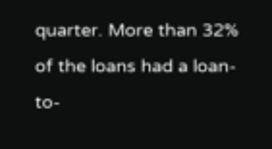quarter. More than 32% of the loans had a loan-to-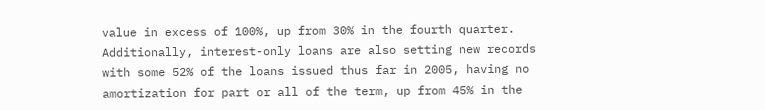value in excess of 100%, up from 30% in the fourth quarter. Additionally, interest-only loans are also setting new records with some 52% of the loans issued thus far in 2005, having no amortization for part or all of the term, up from 45% in the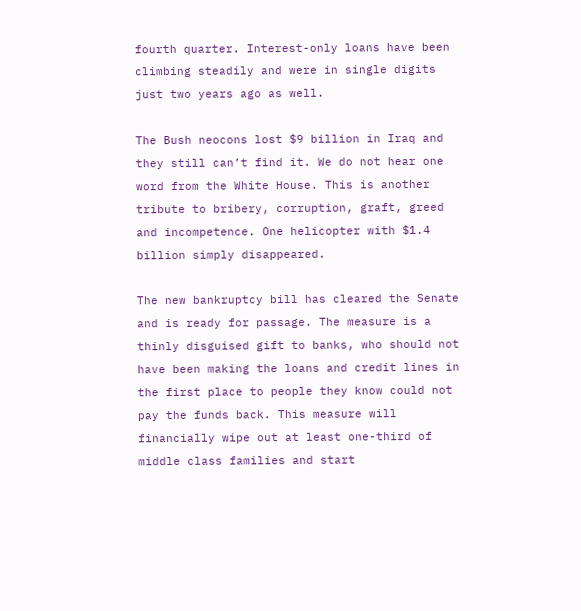fourth quarter. Interest-only loans have been climbing steadily and were in single digits just two years ago as well.

The Bush neocons lost $9 billion in Iraq and they still can’t find it. We do not hear one word from the White House. This is another tribute to bribery, corruption, graft, greed and incompetence. One helicopter with $1.4 billion simply disappeared.

The new bankruptcy bill has cleared the Senate and is ready for passage. The measure is a thinly disguised gift to banks, who should not have been making the loans and credit lines in the first place to people they know could not pay the funds back. This measure will financially wipe out at least one-third of middle class families and start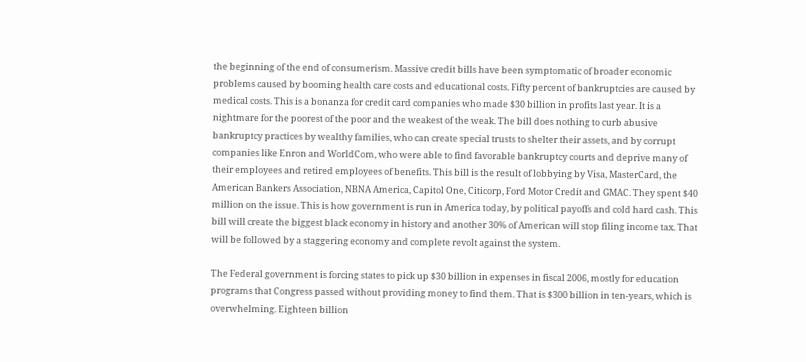the beginning of the end of consumerism. Massive credit bills have been symptomatic of broader economic problems caused by booming health care costs and educational costs. Fifty percent of bankruptcies are caused by medical costs. This is a bonanza for credit card companies who made $30 billion in profits last year. It is a nightmare for the poorest of the poor and the weakest of the weak. The bill does nothing to curb abusive bankruptcy practices by wealthy families, who can create special trusts to shelter their assets, and by corrupt companies like Enron and WorldCom, who were able to find favorable bankruptcy courts and deprive many of their employees and retired employees of benefits. This bill is the result of lobbying by Visa, MasterCard, the American Bankers Association, NBNA America, Capitol One, Citicorp, Ford Motor Credit and GMAC. They spent $40 million on the issue. This is how government is run in America today, by political payoffs and cold hard cash. This bill will create the biggest black economy in history and another 30% of American will stop filing income tax. That will be followed by a staggering economy and complete revolt against the system.

The Federal government is forcing states to pick up $30 billion in expenses in fiscal 2006, mostly for education programs that Congress passed without providing money to find them. That is $300 billion in ten-years, which is overwhelming. Eighteen billion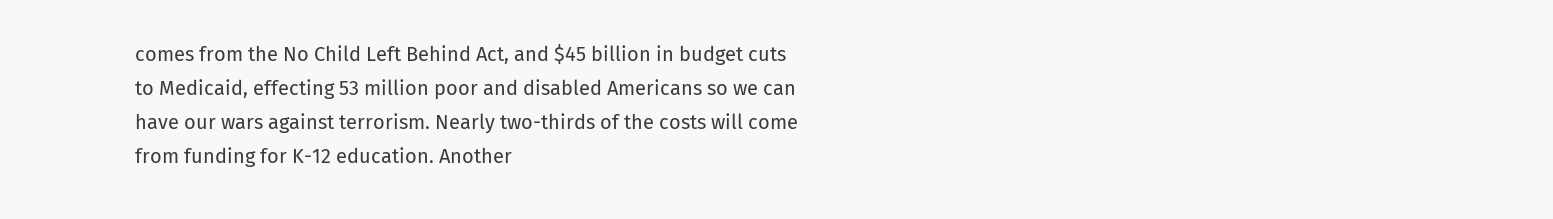comes from the No Child Left Behind Act, and $45 billion in budget cuts to Medicaid, effecting 53 million poor and disabled Americans so we can have our wars against terrorism. Nearly two-thirds of the costs will come from funding for K-12 education. Another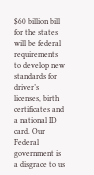$60 billion bill for the states will be federal requirements to develop new standards for driver’s licenses, birth certificates and a national ID card. Our Federal government is a disgrace to us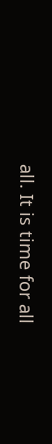all. It is time for all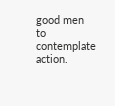good men to contemplate action.